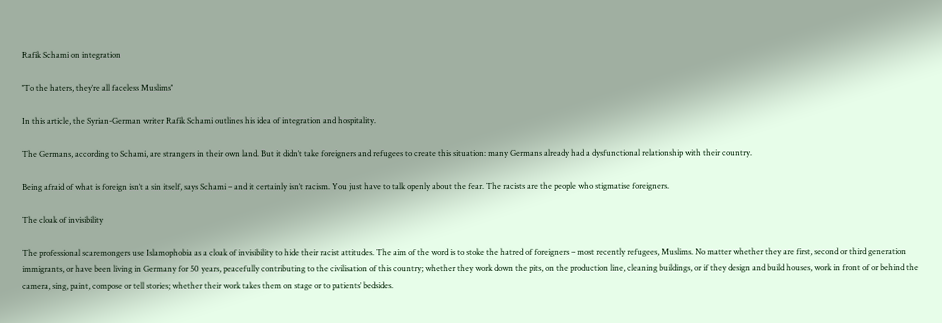Rafik Schami on integration

″To the haters, they′re all faceless Muslims″

In this article, the Syrian-German writer Rafik Schami outlines his idea of integration and hospitality.

The Germans, according to Schami, are strangers in their own land. But it didn′t take foreigners and refugees to create this situation: many Germans already had a dysfunctional relationship with their country.

Being afraid of what is foreign isn′t a sin itself, says Schami – and it certainly isn′t racism. You just have to talk openly about the fear. The racists are the people who stigmatise foreigners.

The cloak of invisibility

The professional scaremongers use Islamophobia as a cloak of invisibility to hide their racist attitudes. The aim of the word is to stoke the hatred of foreigners – most recently refugees, Muslims. No matter whether they are first, second or third generation immigrants, or have been living in Germany for 50 years, peacefully contributing to the civilisation of this country; whether they work down the pits, on the production line, cleaning buildings, or if they design and build houses, work in front of or behind the camera, sing, paint, compose or tell stories; whether their work takes them on stage or to patients′ bedsides.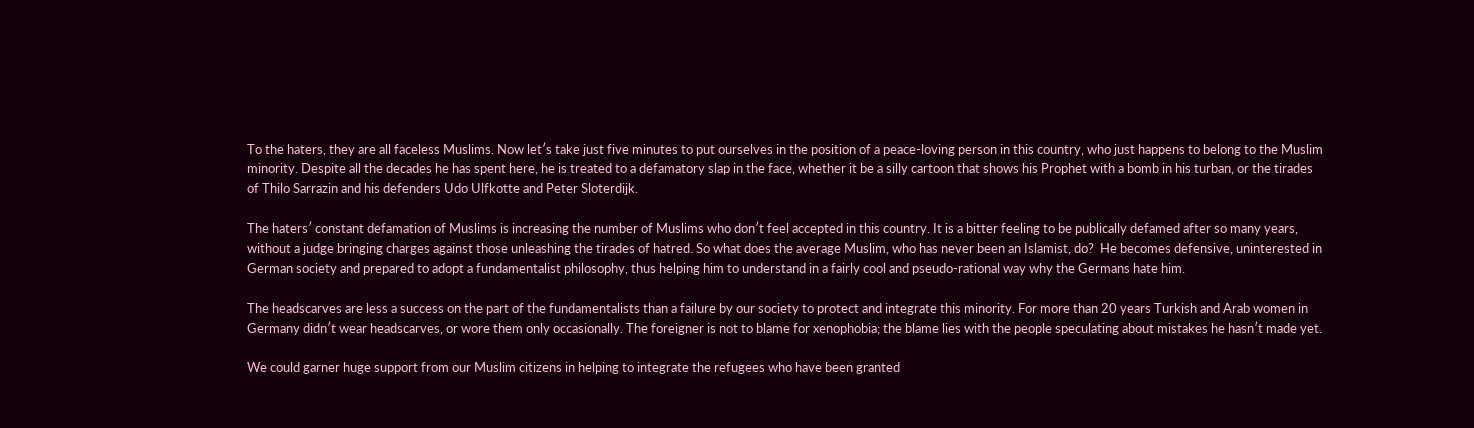To the haters, they are all faceless Muslims. Now let′s take just five minutes to put ourselves in the position of a peace-loving person in this country, who just happens to belong to the Muslim minority. Despite all the decades he has spent here, he is treated to a defamatory slap in the face, whether it be a silly cartoon that shows his Prophet with a bomb in his turban, or the tirades of Thilo Sarrazin and his defenders Udo Ulfkotte and Peter Sloterdijk.

The haters′ constant defamation of Muslims is increasing the number of Muslims who don′t feel accepted in this country. It is a bitter feeling to be publically defamed after so many years, without a judge bringing charges against those unleashing the tirades of hatred. So what does the average Muslim, who has never been an Islamist, do?  He becomes defensive, uninterested in German society and prepared to adopt a fundamentalist philosophy, thus helping him to understand in a fairly cool and pseudo-rational way why the Germans hate him.

The headscarves are less a success on the part of the fundamentalists than a failure by our society to protect and integrate this minority. For more than 20 years Turkish and Arab women in Germany didn′t wear headscarves, or wore them only occasionally. The foreigner is not to blame for xenophobia; the blame lies with the people speculating about mistakes he hasn′t made yet.

We could garner huge support from our Muslim citizens in helping to integrate the refugees who have been granted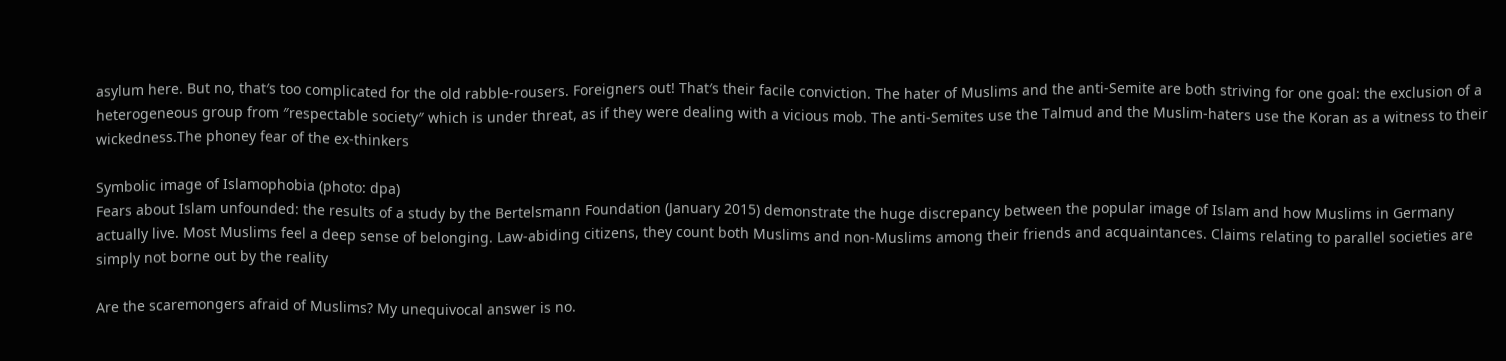asylum here. But no, that′s too complicated for the old rabble-rousers. Foreigners out! That′s their facile conviction. The hater of Muslims and the anti-Semite are both striving for one goal: the exclusion of a heterogeneous group from ″respectable society″ which is under threat, as if they were dealing with a vicious mob. The anti-Semites use the Talmud and the Muslim-haters use the Koran as a witness to their wickedness.The phoney fear of the ex-thinkers

Symbolic image of Islamophobia (photo: dpa)
Fears about Islam unfounded: the results of a study by the Bertelsmann Foundation (January 2015) demonstrate the huge discrepancy between the popular image of Islam and how Muslims in Germany actually live. Most Muslims feel a deep sense of belonging. Law-abiding citizens, they count both Muslims and non-Muslims among their friends and acquaintances. Claims relating to parallel societies are simply not borne out by the reality

Are the scaremongers afraid of Muslims? My unequivocal answer is no.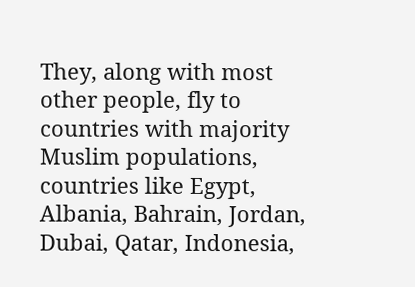They, along with most other people, fly to countries with majority Muslim populations, countries like Egypt, Albania, Bahrain, Jordan, Dubai, Qatar, Indonesia,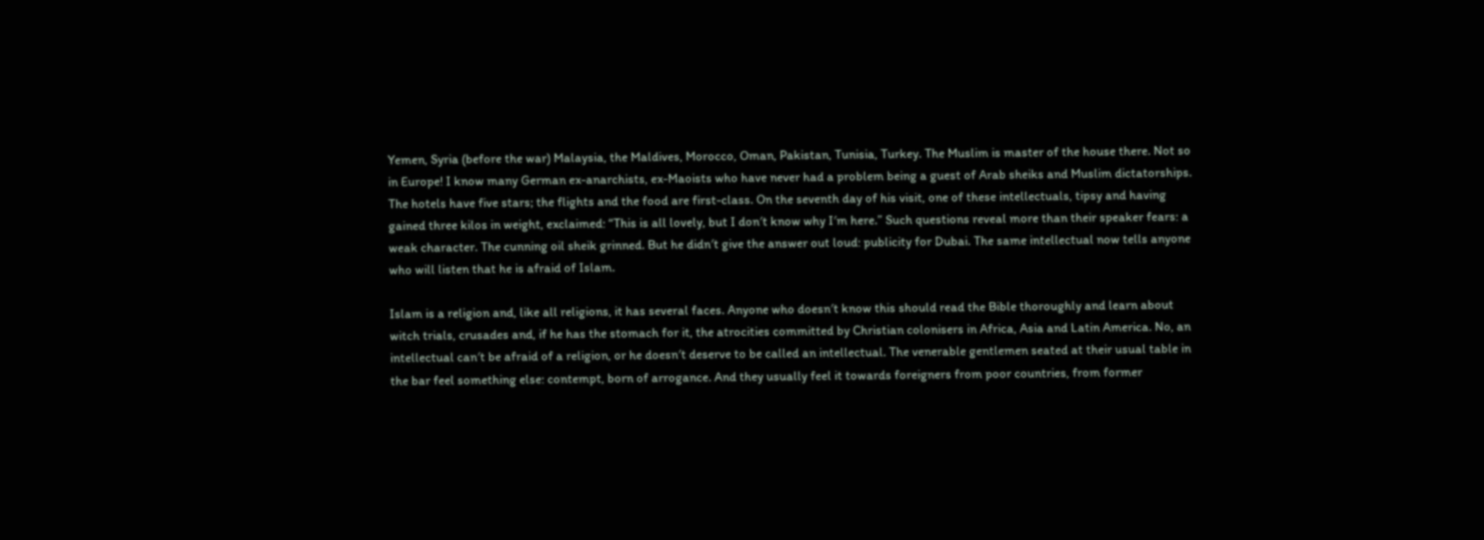Yemen, Syria (before the war) Malaysia, the Maldives, Morocco, Oman, Pakistan, Tunisia, Turkey. The Muslim is master of the house there. Not so in Europe! I know many German ex-anarchists, ex-Maoists who have never had a problem being a guest of Arab sheiks and Muslim dictatorships. The hotels have five stars; the flights and the food are first-class. On the seventh day of his visit, one of these intellectuals, tipsy and having gained three kilos in weight, exclaimed: “This is all lovely, but I don′t know why I′m here.” Such questions reveal more than their speaker fears: a weak character. The cunning oil sheik grinned. But he didn′t give the answer out loud: publicity for Dubai. The same intellectual now tells anyone who will listen that he is afraid of Islam.

Islam is a religion and, like all religions, it has several faces. Anyone who doesn′t know this should read the Bible thoroughly and learn about witch trials, crusades and, if he has the stomach for it, the atrocities committed by Christian colonisers in Africa, Asia and Latin America. No, an intellectual can′t be afraid of a religion, or he doesn′t deserve to be called an intellectual. The venerable gentlemen seated at their usual table in the bar feel something else: contempt, born of arrogance. And they usually feel it towards foreigners from poor countries, from former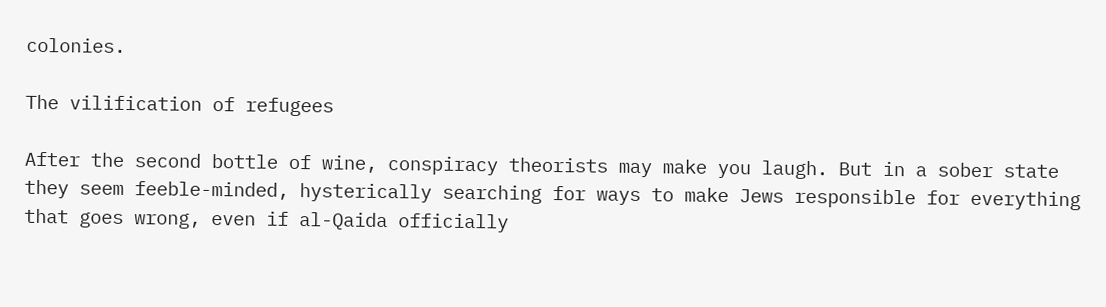colonies.

The vilification of refugees

After the second bottle of wine, conspiracy theorists may make you laugh. But in a sober state they seem feeble-minded, hysterically searching for ways to make Jews responsible for everything that goes wrong, even if al-Qaida officially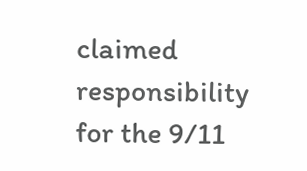claimed responsibility for the 9/11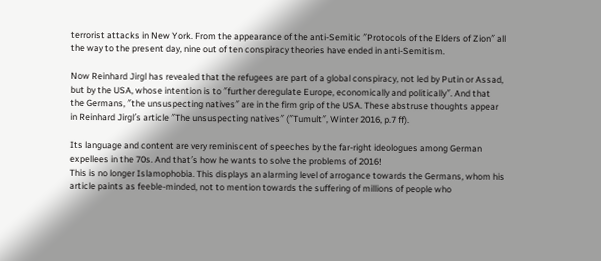terrorist attacks in New York. From the appearance of the anti-Semitic ″Protocols of the Elders of Zion″ all the way to the present day, nine out of ten conspiracy theories have ended in anti-Semitism.

Now Reinhard Jirgl has revealed that the refugees are part of a global conspiracy, not led by Putin or Assad, but by the USA, whose intention is to ″further deregulate Europe, economically and politically″. And that the Germans, ″the unsuspecting natives″ are in the firm grip of the USA. These abstruse thoughts appear in Reinhard Jirgl′s article ″The unsuspecting natives″ (″Tumult″, Winter 2016, p.7 ff).

Its language and content are very reminiscent of speeches by the far-right ideologues among German expellees in the 70s. And that′s how he wants to solve the problems of 2016!
This is no longer Islamophobia. This displays an alarming level of arrogance towards the Germans, whom his article paints as feeble-minded, not to mention towards the suffering of millions of people who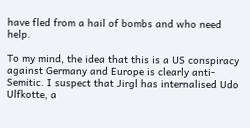have fled from a hail of bombs and who need help.

To my mind, the idea that this is a US conspiracy against Germany and Europe is clearly anti-Semitic. I suspect that Jirgl has internalised Udo Ulfkotte, a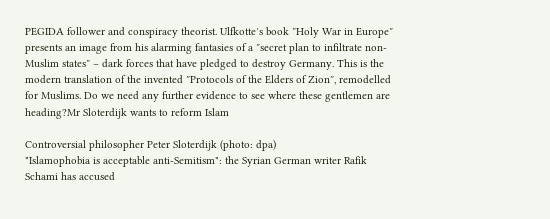PEGIDA follower and conspiracy theorist. Ulfkotte′s book ″Holy War in Europe″ presents an image from his alarming fantasies of a ″secret plan to infiltrate non-Muslim states″ – dark forces that have pledged to destroy Germany. This is the modern translation of the invented ″Protocols of the Elders of Zion″, remodelled for Muslims. Do we need any further evidence to see where these gentlemen are heading?Mr Sloterdijk wants to reform Islam

Controversial philosopher Peter Sloterdijk (photo: dpa)
"Islamophobia is acceptable anti-Semitism": the Syrian German writer Rafik Schami has accused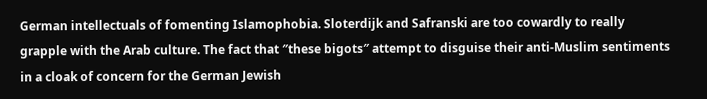German intellectuals of fomenting Islamophobia. Sloterdijk and Safranski are too cowardly to really grapple with the Arab culture. The fact that ″these bigots″ attempt to disguise their anti-Muslim sentiments in a cloak of concern for the German Jewish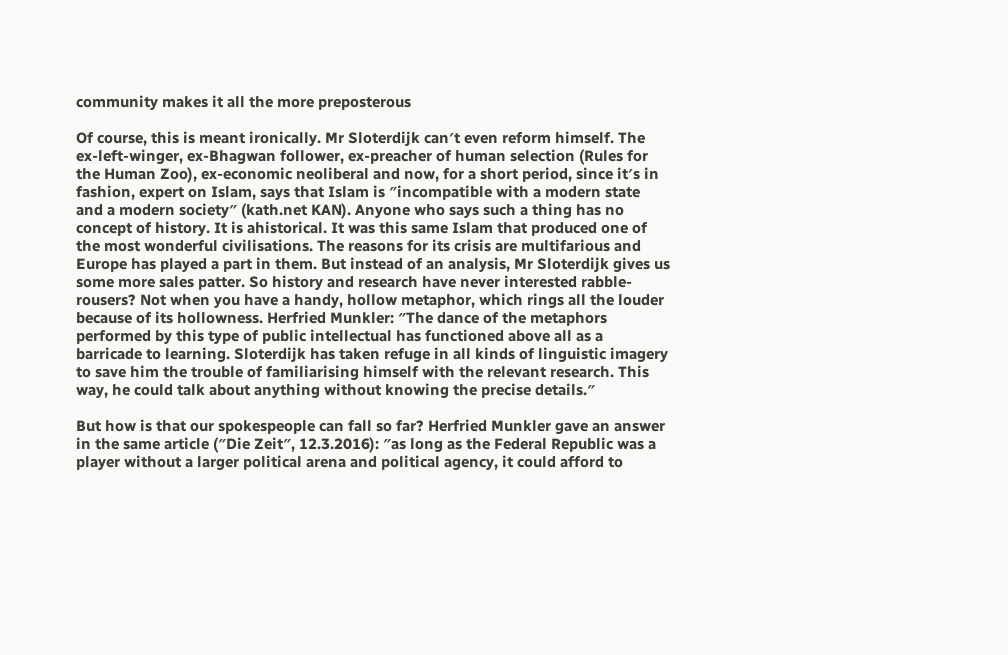community makes it all the more preposterous

Of course, this is meant ironically. Mr Sloterdijk can′t even reform himself. The ex-left-winger, ex-Bhagwan follower, ex-preacher of human selection (Rules for the Human Zoo), ex-economic neoliberal and now, for a short period, since it′s in fashion, expert on Islam, says that Islam is ″incompatible with a modern state and a modern society″ (kath.net KAN). Anyone who says such a thing has no concept of history. It is ahistorical. It was this same Islam that produced one of the most wonderful civilisations. The reasons for its crisis are multifarious and Europe has played a part in them. But instead of an analysis, Mr Sloterdijk gives us some more sales patter. So history and research have never interested rabble-rousers? Not when you have a handy, hollow metaphor, which rings all the louder because of its hollowness. Herfried Munkler: ″The dance of the metaphors performed by this type of public intellectual has functioned above all as a barricade to learning. Sloterdijk has taken refuge in all kinds of linguistic imagery to save him the trouble of familiarising himself with the relevant research. This way, he could talk about anything without knowing the precise details.″

But how is that our spokespeople can fall so far? Herfried Munkler gave an answer in the same article (″Die Zeit″, 12.3.2016): ″as long as the Federal Republic was a player without a larger political arena and political agency, it could afford to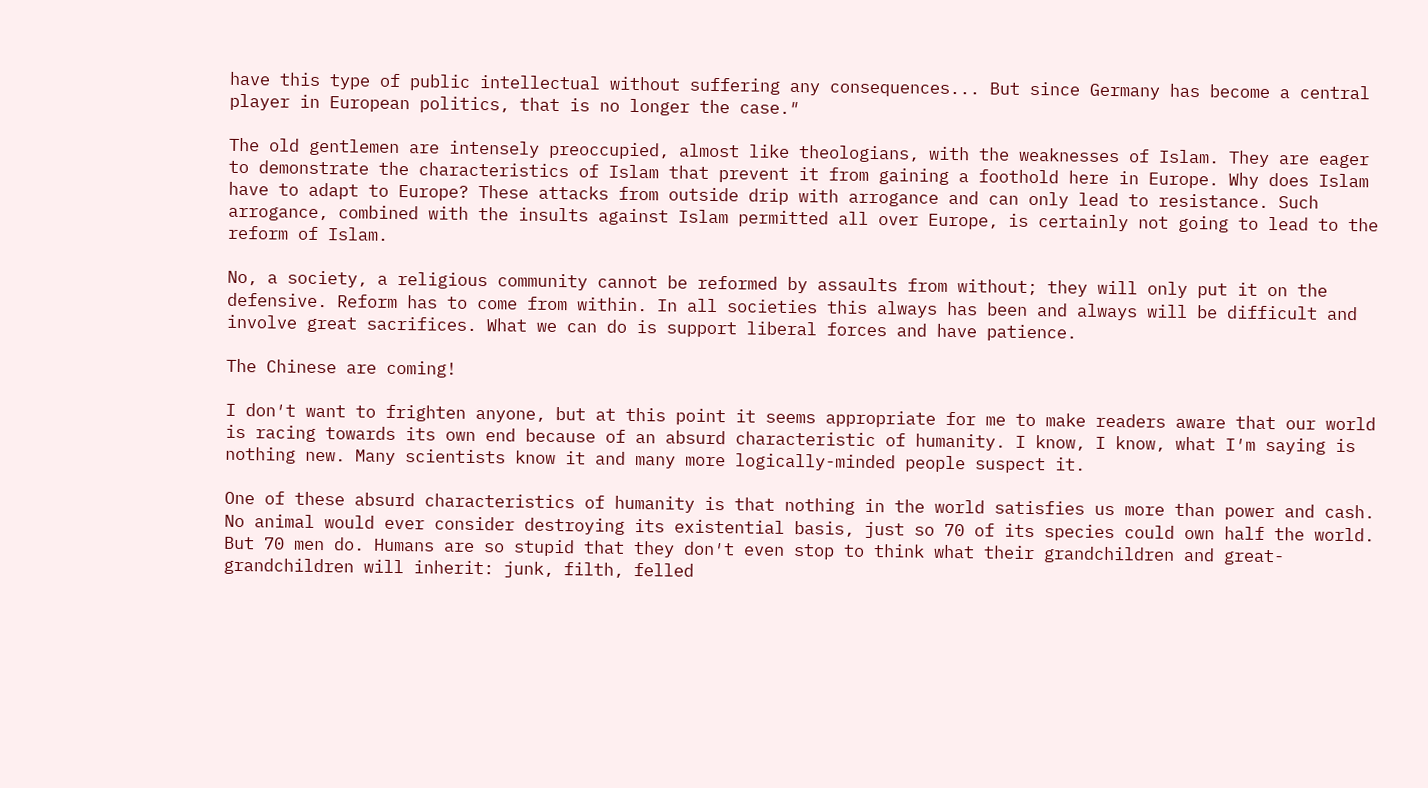have this type of public intellectual without suffering any consequences... But since Germany has become a central player in European politics, that is no longer the case.″

The old gentlemen are intensely preoccupied, almost like theologians, with the weaknesses of Islam. They are eager to demonstrate the characteristics of Islam that prevent it from gaining a foothold here in Europe. Why does Islam have to adapt to Europe? These attacks from outside drip with arrogance and can only lead to resistance. Such arrogance, combined with the insults against Islam permitted all over Europe, is certainly not going to lead to the reform of Islam.

No, a society, a religious community cannot be reformed by assaults from without; they will only put it on the defensive. Reform has to come from within. In all societies this always has been and always will be difficult and involve great sacrifices. What we can do is support liberal forces and have patience.

The Chinese are coming!

I don′t want to frighten anyone, but at this point it seems appropriate for me to make readers aware that our world is racing towards its own end because of an absurd characteristic of humanity. I know, I know, what I′m saying is nothing new. Many scientists know it and many more logically-minded people suspect it.

One of these absurd characteristics of humanity is that nothing in the world satisfies us more than power and cash. No animal would ever consider destroying its existential basis, just so 70 of its species could own half the world. But 70 men do. Humans are so stupid that they don′t even stop to think what their grandchildren and great-grandchildren will inherit: junk, filth, felled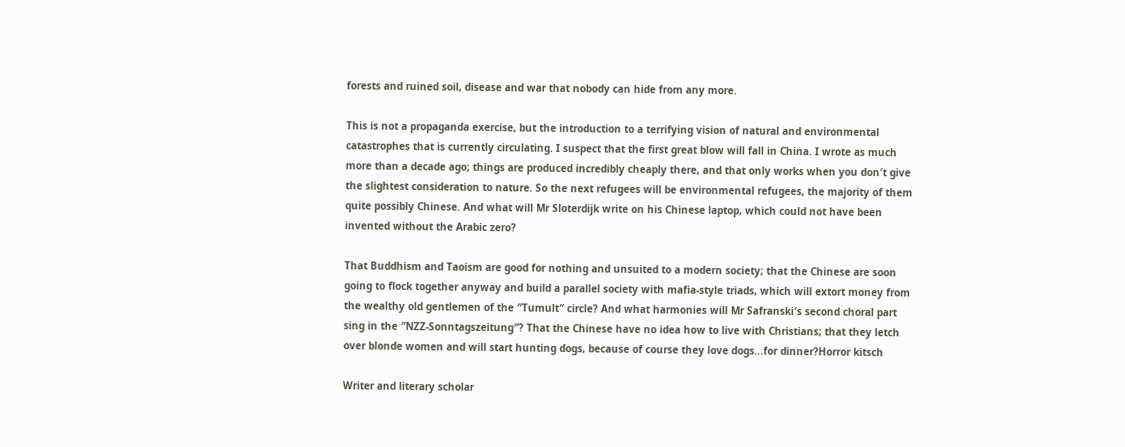forests and ruined soil, disease and war that nobody can hide from any more.

This is not a propaganda exercise, but the introduction to a terrifying vision of natural and environmental catastrophes that is currently circulating. I suspect that the first great blow will fall in China. I wrote as much more than a decade ago; things are produced incredibly cheaply there, and that only works when you don′t give the slightest consideration to nature. So the next refugees will be environmental refugees, the majority of them quite possibly Chinese. And what will Mr Sloterdijk write on his Chinese laptop, which could not have been invented without the Arabic zero?

That Buddhism and Taoism are good for nothing and unsuited to a modern society; that the Chinese are soon going to flock together anyway and build a parallel society with mafia-style triads, which will extort money from the wealthy old gentlemen of the ″Tumult″ circle? And what harmonies will Mr Safranski′s second choral part sing in the ″NZZ-Sonntagszeitung″? That the Chinese have no idea how to live with Christians; that they letch over blonde women and will start hunting dogs, because of course they love dogs...for dinner?Horror kitsch

Writer and literary scholar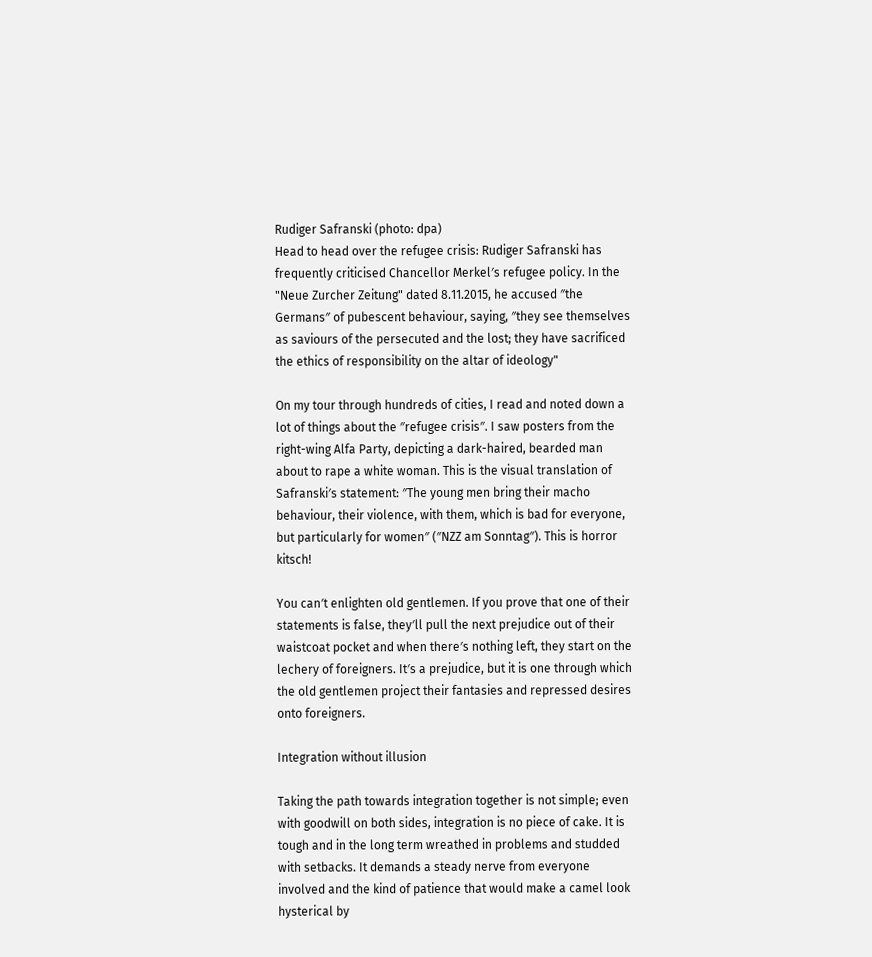Rudiger Safranski (photo: dpa)
Head to head over the refugee crisis: Rudiger Safranski has frequently criticised Chancellor Merkel′s refugee policy. In the "Neue Zurcher Zeitung" dated 8.11.2015, he accused ″the Germans″ of pubescent behaviour, saying, ″they see themselves as saviours of the persecuted and the lost; they have sacrificed the ethics of responsibility on the altar of ideology"

On my tour through hundreds of cities, I read and noted down a lot of things about the ″refugee crisis″. I saw posters from the right-wing Alfa Party, depicting a dark-haired, bearded man about to rape a white woman. This is the visual translation of Safranski′s statement: ″The young men bring their macho behaviour, their violence, with them, which is bad for everyone, but particularly for women″ (″NZZ am Sonntag″). This is horror kitsch!

You can′t enlighten old gentlemen. If you prove that one of their statements is false, they′ll pull the next prejudice out of their waistcoat pocket and when there′s nothing left, they start on the lechery of foreigners. It′s a prejudice, but it is one through which the old gentlemen project their fantasies and repressed desires onto foreigners.

Integration without illusion

Taking the path towards integration together is not simple; even with goodwill on both sides, integration is no piece of cake. It is tough and in the long term wreathed in problems and studded with setbacks. It demands a steady nerve from everyone involved and the kind of patience that would make a camel look hysterical by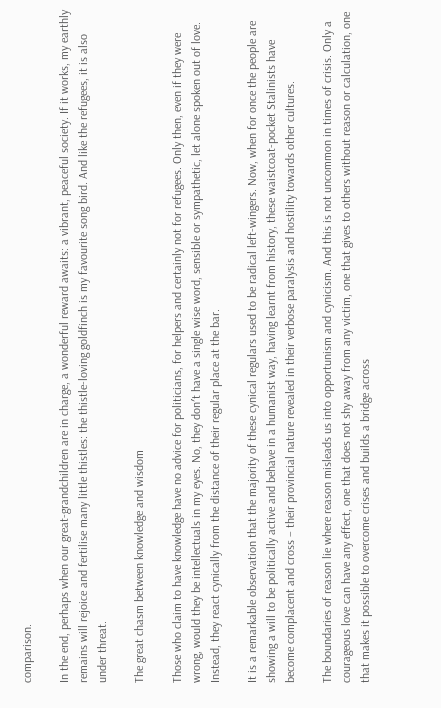comparison.

In the end, perhaps when our great-grandchildren are in charge, a wonderful reward awaits: a vibrant, peaceful society. If it works, my earthly remains will rejoice and fertilise many little thistles: the thistle-loving goldfinch is my favourite song bird. And like the refugees, it is also under threat.

The great chasm between knowledge and wisdom

Those who claim to have knowledge have no advice for politicians, for helpers and certainly not for refugees. Only then, even if they were wrong, would they be intellectuals in my eyes. No, they don′t have a single wise word, sensible or sympathetic, let alone spoken out of love. Instead, they react cynically from the distance of their regular place at the bar.

It is a remarkable observation that the majority of these cynical regulars used to be radical left-wingers. Now, when for once the people are showing a will to be politically active and behave in a humanist way, having learnt from history, these waistcoat-pocket Stalinists have become complacent and cross – their provincial nature revealed in their verbose paralysis and hostility towards other cultures.

The boundaries of reason lie where reason misleads us into opportunism and cynicism. And this is not uncommon in times of crisis. Only a courageous love can have any effect, one that does not shy away from any victim, one that gives to others without reason or calculation, one that makes it possible to overcome crises and builds a bridge across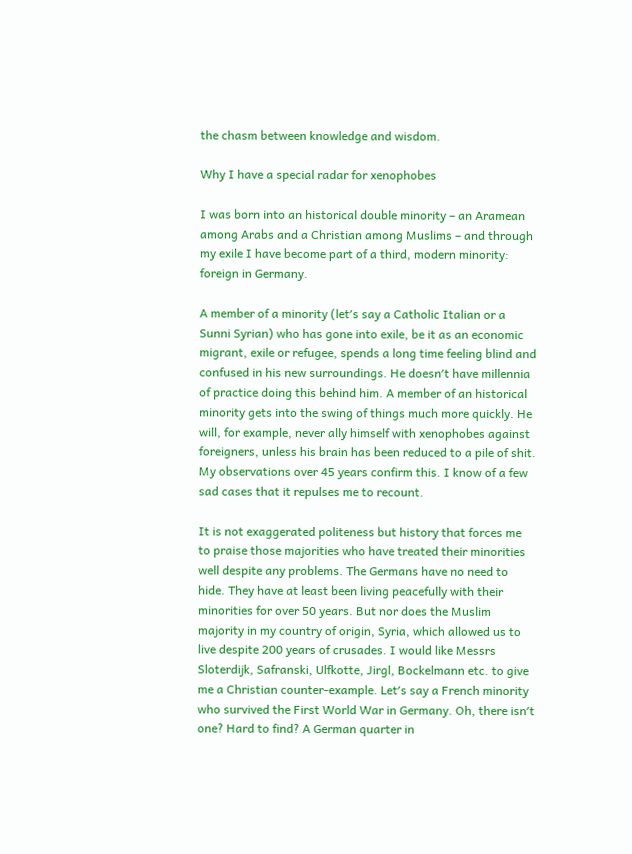the chasm between knowledge and wisdom.

Why I have a special radar for xenophobes

I was born into an historical double minority – an Aramean among Arabs and a Christian among Muslims – and through my exile I have become part of a third, modern minority: foreign in Germany.

A member of a minority (let′s say a Catholic Italian or a Sunni Syrian) who has gone into exile, be it as an economic migrant, exile or refugee, spends a long time feeling blind and confused in his new surroundings. He doesn′t have millennia of practice doing this behind him. A member of an historical minority gets into the swing of things much more quickly. He will, for example, never ally himself with xenophobes against foreigners, unless his brain has been reduced to a pile of shit. My observations over 45 years confirm this. I know of a few sad cases that it repulses me to recount.

It is not exaggerated politeness but history that forces me to praise those majorities who have treated their minorities well despite any problems. The Germans have no need to hide. They have at least been living peacefully with their minorities for over 50 years. But nor does the Muslim majority in my country of origin, Syria, which allowed us to live despite 200 years of crusades. I would like Messrs Sloterdijk, Safranski, Ulfkotte, Jirgl, Bockelmann etc. to give me a Christian counter-example. Let′s say a French minority who survived the First World War in Germany. Oh, there isn′t one? Hard to find? A German quarter in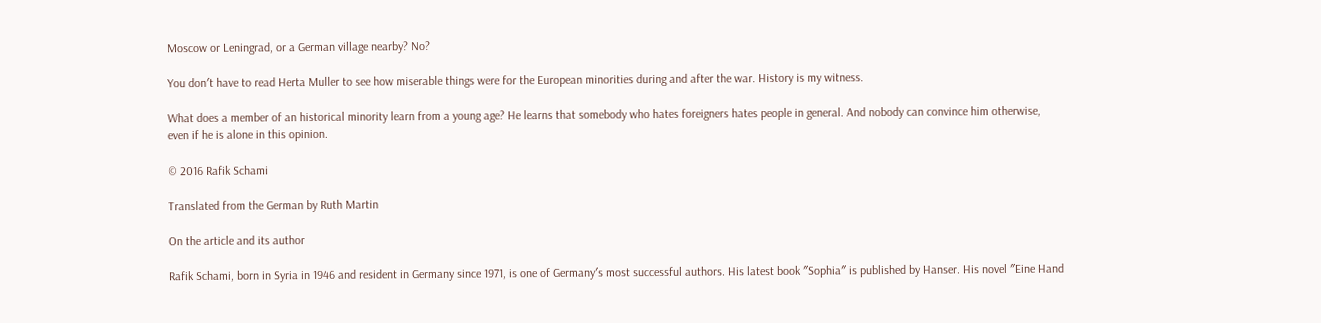Moscow or Leningrad, or a German village nearby? No?

You don′t have to read Herta Muller to see how miserable things were for the European minorities during and after the war. History is my witness.

What does a member of an historical minority learn from a young age? He learns that somebody who hates foreigners hates people in general. And nobody can convince him otherwise, even if he is alone in this opinion.

© 2016 Rafik Schami

Translated from the German by Ruth Martin

On the article and its author

Rafik Schami, born in Syria in 1946 and resident in Germany since 1971, is one of Germany′s most successful authors. His latest book ″Sophia″ is published by Hanser. His novel ″Eine Hand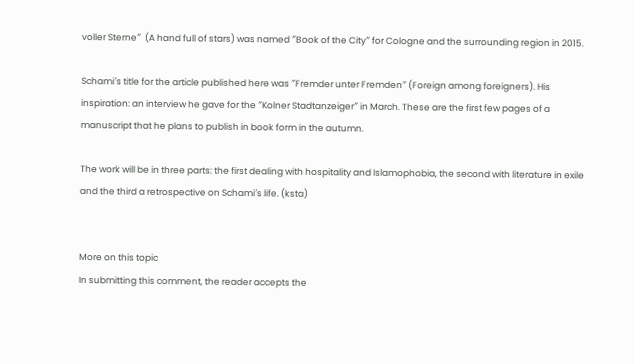voller Sterne″  (A hand full of stars) was named ″Book of the City″ for Cologne and the surrounding region in 2015.

Schami′s title for the article published here was ″Fremder unter Fremden″ (Foreign among foreigners). His inspiration: an interview he gave for the ″Kolner Stadtanzeiger″ in March. These are the first few pages of a manuscript that he plans to publish in book form in the autumn.

The work will be in three parts: the first dealing with hospitality and Islamophobia, the second with literature in exile and the third a retrospective on Schami′s life. (ksta)


More on this topic
In submitting this comment, the reader accepts the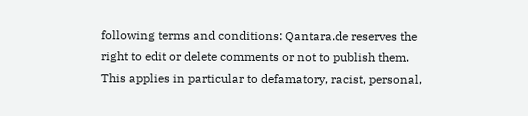following terms and conditions: Qantara.de reserves the right to edit or delete comments or not to publish them. This applies in particular to defamatory, racist, personal,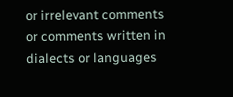or irrelevant comments or comments written in dialects or languages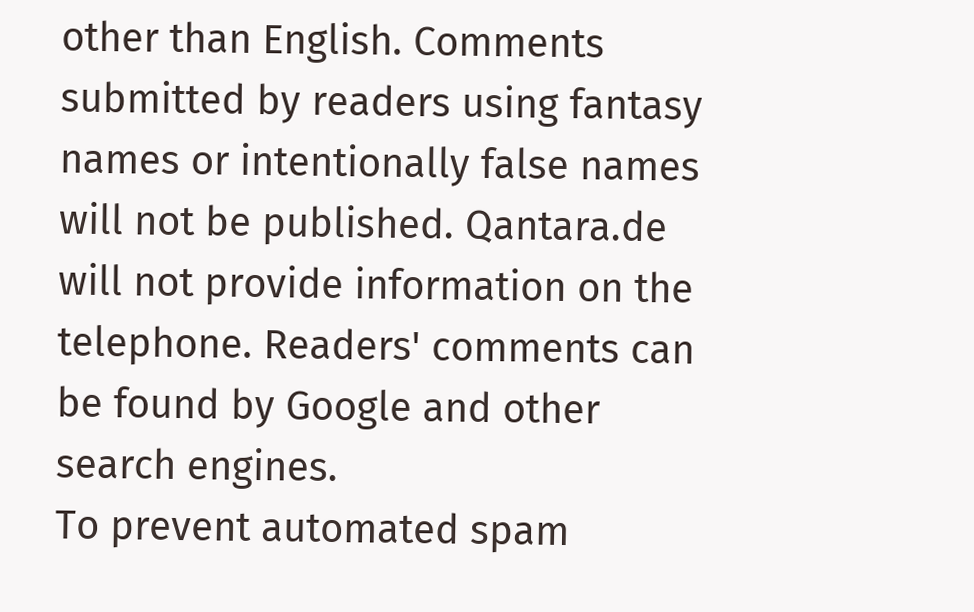other than English. Comments submitted by readers using fantasy names or intentionally false names will not be published. Qantara.de will not provide information on the telephone. Readers' comments can be found by Google and other search engines.
To prevent automated spam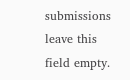submissions leave this field empty.